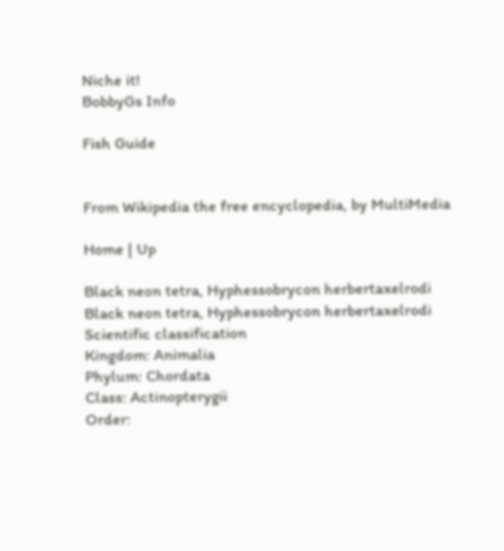Niche it!
BobbyGs Info

Fish Guide


From Wikipedia the free encyclopedia, by MultiMedia

Home | Up

Black neon tetra, Hyphessobrycon herbertaxelrodi
Black neon tetra, Hyphessobrycon herbertaxelrodi
Scientific classification
Kingdom: Animalia
Phylum: Chordata
Class: Actinopterygii
Order: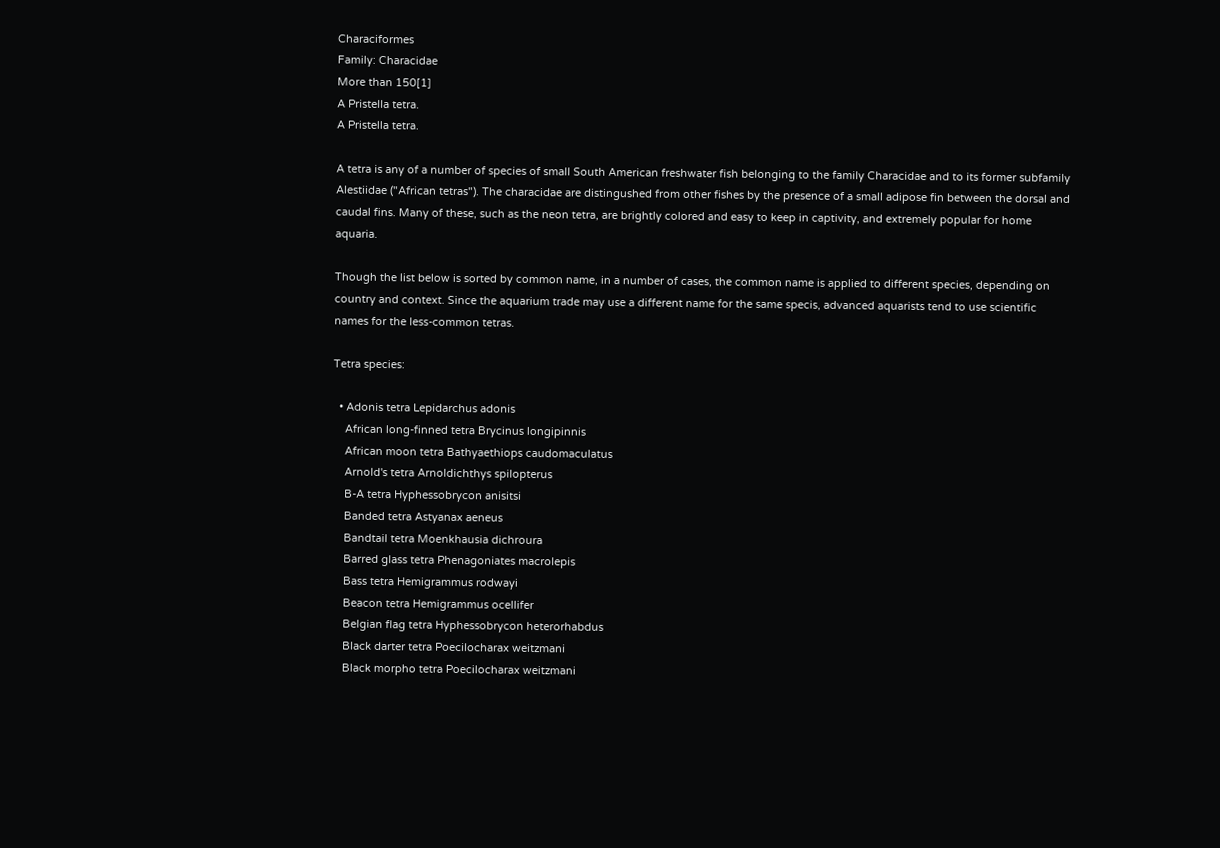Characiformes
Family: Characidae
More than 150[1]
A Pristella tetra.
A Pristella tetra.

A tetra is any of a number of species of small South American freshwater fish belonging to the family Characidae and to its former subfamily Alestiidae ("African tetras"). The characidae are distingushed from other fishes by the presence of a small adipose fin between the dorsal and caudal fins. Many of these, such as the neon tetra, are brightly colored and easy to keep in captivity, and extremely popular for home aquaria.

Though the list below is sorted by common name, in a number of cases, the common name is applied to different species, depending on country and context. Since the aquarium trade may use a different name for the same specis, advanced aquarists tend to use scientific names for the less-common tetras.

Tetra species:

  • Adonis tetra Lepidarchus adonis
    African long-finned tetra Brycinus longipinnis
    African moon tetra Bathyaethiops caudomaculatus
    Arnold's tetra Arnoldichthys spilopterus
    B-A tetra Hyphessobrycon anisitsi
    Banded tetra Astyanax aeneus
    Bandtail tetra Moenkhausia dichroura
    Barred glass tetra Phenagoniates macrolepis
    Bass tetra Hemigrammus rodwayi
    Beacon tetra Hemigrammus ocellifer
    Belgian flag tetra Hyphessobrycon heterorhabdus
    Black darter tetra Poecilocharax weitzmani
    Black morpho tetra Poecilocharax weitzmani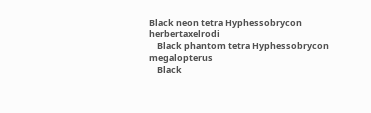Black neon tetra Hyphessobrycon herbertaxelrodi
    Black phantom tetra Hyphessobrycon megalopterus
    Black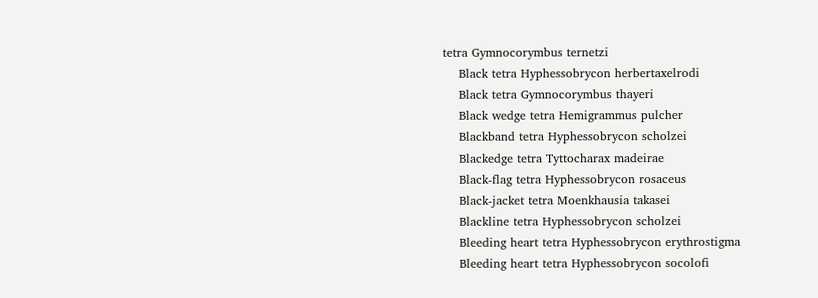tetra Gymnocorymbus ternetzi
    Black tetra Hyphessobrycon herbertaxelrodi
    Black tetra Gymnocorymbus thayeri
    Black wedge tetra Hemigrammus pulcher
    Blackband tetra Hyphessobrycon scholzei
    Blackedge tetra Tyttocharax madeirae
    Black-flag tetra Hyphessobrycon rosaceus
    Black-jacket tetra Moenkhausia takasei
    Blackline tetra Hyphessobrycon scholzei
    Bleeding heart tetra Hyphessobrycon erythrostigma
    Bleeding heart tetra Hyphessobrycon socolofi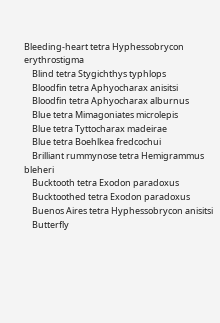Bleeding-heart tetra Hyphessobrycon erythrostigma
    Blind tetra Stygichthys typhlops
    Bloodfin tetra Aphyocharax anisitsi
    Bloodfin tetra Aphyocharax alburnus
    Blue tetra Mimagoniates microlepis
    Blue tetra Tyttocharax madeirae
    Blue tetra Boehlkea fredcochui
    Brilliant rummynose tetra Hemigrammus bleheri
    Bucktooth tetra Exodon paradoxus
    Bucktoothed tetra Exodon paradoxus
    Buenos Aires tetra Hyphessobrycon anisitsi
    Butterfly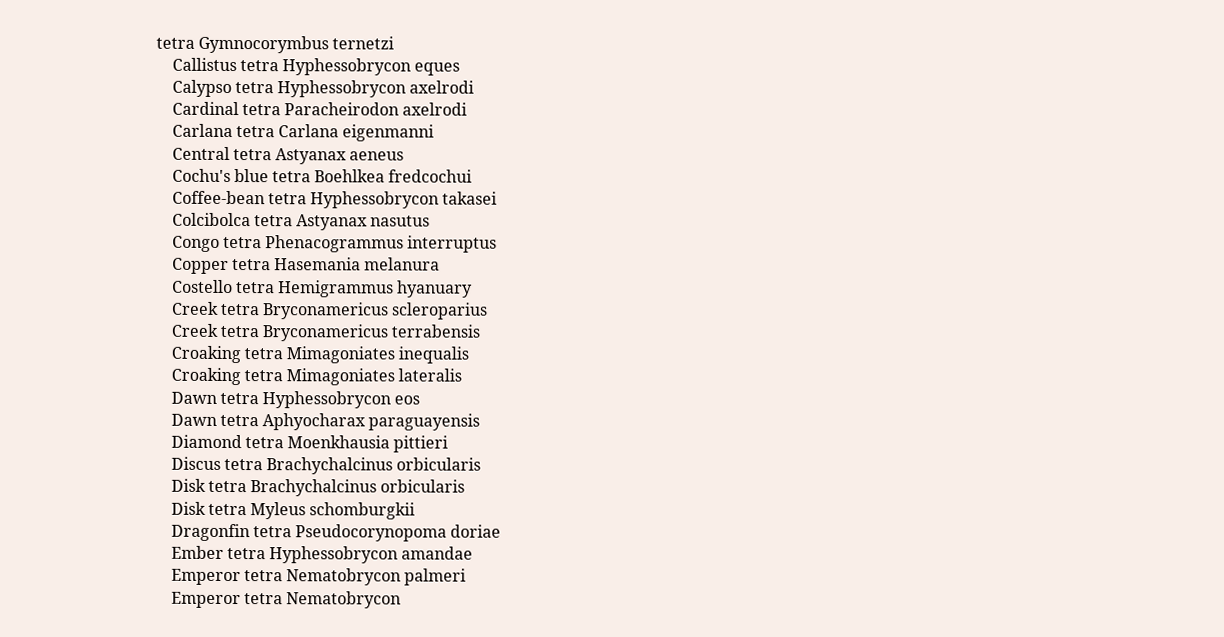tetra Gymnocorymbus ternetzi
    Callistus tetra Hyphessobrycon eques
    Calypso tetra Hyphessobrycon axelrodi
    Cardinal tetra Paracheirodon axelrodi
    Carlana tetra Carlana eigenmanni
    Central tetra Astyanax aeneus
    Cochu's blue tetra Boehlkea fredcochui
    Coffee-bean tetra Hyphessobrycon takasei
    Colcibolca tetra Astyanax nasutus
    Congo tetra Phenacogrammus interruptus
    Copper tetra Hasemania melanura
    Costello tetra Hemigrammus hyanuary
    Creek tetra Bryconamericus scleroparius
    Creek tetra Bryconamericus terrabensis
    Croaking tetra Mimagoniates inequalis
    Croaking tetra Mimagoniates lateralis
    Dawn tetra Hyphessobrycon eos
    Dawn tetra Aphyocharax paraguayensis
    Diamond tetra Moenkhausia pittieri
    Discus tetra Brachychalcinus orbicularis
    Disk tetra Brachychalcinus orbicularis
    Disk tetra Myleus schomburgkii
    Dragonfin tetra Pseudocorynopoma doriae
    Ember tetra Hyphessobrycon amandae
    Emperor tetra Nematobrycon palmeri
    Emperor tetra Nematobrycon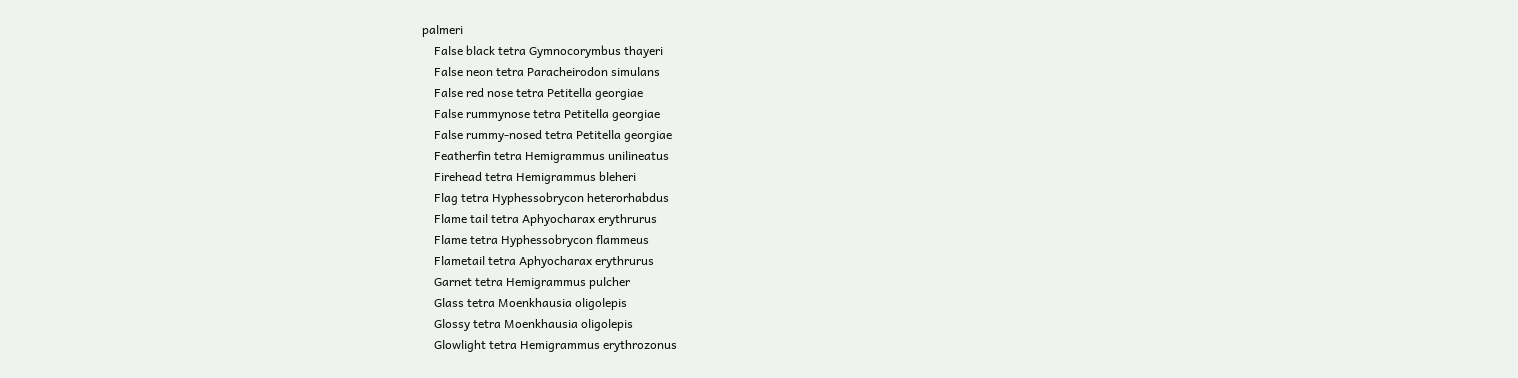palmeri
    False black tetra Gymnocorymbus thayeri
    False neon tetra Paracheirodon simulans
    False red nose tetra Petitella georgiae
    False rummynose tetra Petitella georgiae
    False rummy-nosed tetra Petitella georgiae
    Featherfin tetra Hemigrammus unilineatus
    Firehead tetra Hemigrammus bleheri
    Flag tetra Hyphessobrycon heterorhabdus
    Flame tail tetra Aphyocharax erythrurus
    Flame tetra Hyphessobrycon flammeus
    Flametail tetra Aphyocharax erythrurus
    Garnet tetra Hemigrammus pulcher
    Glass tetra Moenkhausia oligolepis
    Glossy tetra Moenkhausia oligolepis
    Glowlight tetra Hemigrammus erythrozonus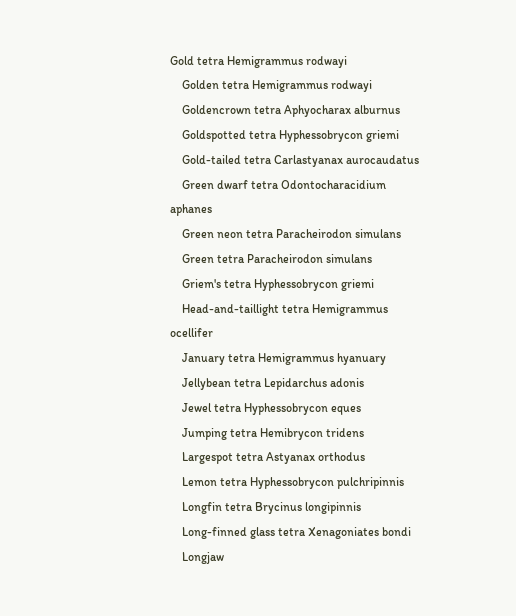Gold tetra Hemigrammus rodwayi
    Golden tetra Hemigrammus rodwayi
    Goldencrown tetra Aphyocharax alburnus
    Goldspotted tetra Hyphessobrycon griemi
    Gold-tailed tetra Carlastyanax aurocaudatus
    Green dwarf tetra Odontocharacidium aphanes
    Green neon tetra Paracheirodon simulans
    Green tetra Paracheirodon simulans
    Griem's tetra Hyphessobrycon griemi
    Head-and-taillight tetra Hemigrammus ocellifer
    January tetra Hemigrammus hyanuary
    Jellybean tetra Lepidarchus adonis
    Jewel tetra Hyphessobrycon eques
    Jumping tetra Hemibrycon tridens
    Largespot tetra Astyanax orthodus
    Lemon tetra Hyphessobrycon pulchripinnis
    Longfin tetra Brycinus longipinnis
    Long-finned glass tetra Xenagoniates bondi
    Longjaw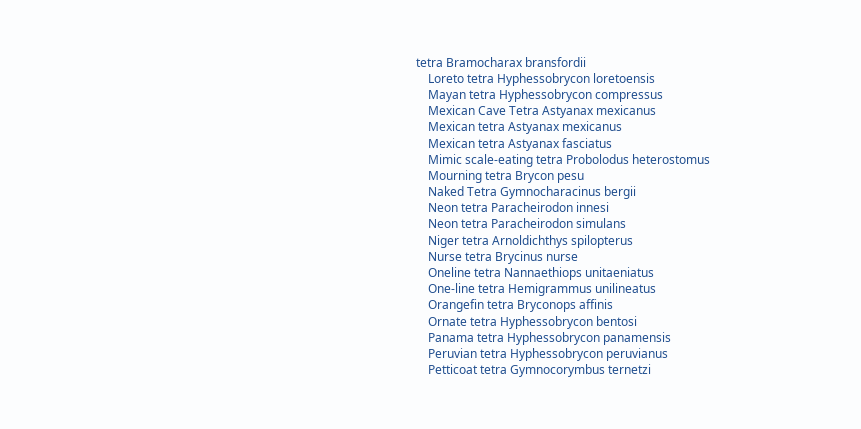tetra Bramocharax bransfordii
    Loreto tetra Hyphessobrycon loretoensis
    Mayan tetra Hyphessobrycon compressus
    Mexican Cave Tetra Astyanax mexicanus
    Mexican tetra Astyanax mexicanus
    Mexican tetra Astyanax fasciatus
    Mimic scale-eating tetra Probolodus heterostomus
    Mourning tetra Brycon pesu
    Naked Tetra Gymnocharacinus bergii
    Neon tetra Paracheirodon innesi
    Neon tetra Paracheirodon simulans
    Niger tetra Arnoldichthys spilopterus
    Nurse tetra Brycinus nurse
    Oneline tetra Nannaethiops unitaeniatus
    One-line tetra Hemigrammus unilineatus
    Orangefin tetra Bryconops affinis
    Ornate tetra Hyphessobrycon bentosi
    Panama tetra Hyphessobrycon panamensis
    Peruvian tetra Hyphessobrycon peruvianus
    Petticoat tetra Gymnocorymbus ternetzi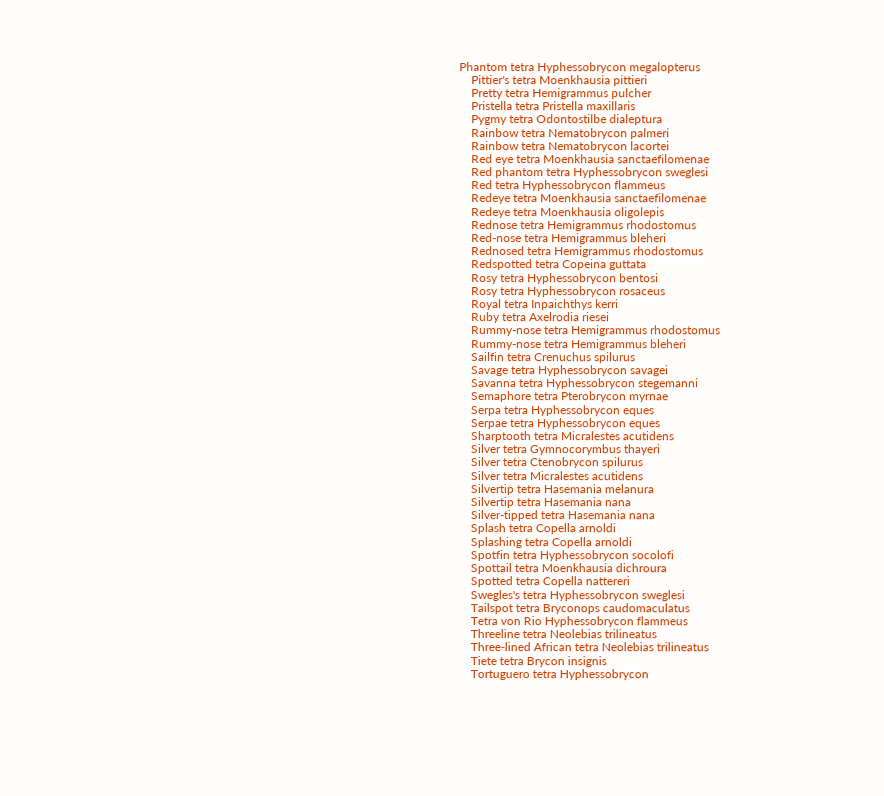Phantom tetra Hyphessobrycon megalopterus
    Pittier's tetra Moenkhausia pittieri
    Pretty tetra Hemigrammus pulcher
    Pristella tetra Pristella maxillaris
    Pygmy tetra Odontostilbe dialeptura
    Rainbow tetra Nematobrycon palmeri
    Rainbow tetra Nematobrycon lacortei
    Red eye tetra Moenkhausia sanctaefilomenae
    Red phantom tetra Hyphessobrycon sweglesi
    Red tetra Hyphessobrycon flammeus
    Redeye tetra Moenkhausia sanctaefilomenae
    Redeye tetra Moenkhausia oligolepis
    Rednose tetra Hemigrammus rhodostomus
    Red-nose tetra Hemigrammus bleheri
    Rednosed tetra Hemigrammus rhodostomus
    Redspotted tetra Copeina guttata
    Rosy tetra Hyphessobrycon bentosi
    Rosy tetra Hyphessobrycon rosaceus
    Royal tetra Inpaichthys kerri
    Ruby tetra Axelrodia riesei
    Rummy-nose tetra Hemigrammus rhodostomus
    Rummy-nose tetra Hemigrammus bleheri
    Sailfin tetra Crenuchus spilurus
    Savage tetra Hyphessobrycon savagei
    Savanna tetra Hyphessobrycon stegemanni
    Semaphore tetra Pterobrycon myrnae
    Serpa tetra Hyphessobrycon eques
    Serpae tetra Hyphessobrycon eques
    Sharptooth tetra Micralestes acutidens
    Silver tetra Gymnocorymbus thayeri
    Silver tetra Ctenobrycon spilurus
    Silver tetra Micralestes acutidens
    Silvertip tetra Hasemania melanura
    Silvertip tetra Hasemania nana
    Silver-tipped tetra Hasemania nana
    Splash tetra Copella arnoldi
    Splashing tetra Copella arnoldi
    Spotfin tetra Hyphessobrycon socolofi
    Spottail tetra Moenkhausia dichroura
    Spotted tetra Copella nattereri
    Swegles's tetra Hyphessobrycon sweglesi
    Tailspot tetra Bryconops caudomaculatus
    Tetra von Rio Hyphessobrycon flammeus
    Threeline tetra Neolebias trilineatus
    Three-lined African tetra Neolebias trilineatus
    Tiete tetra Brycon insignis
    Tortuguero tetra Hyphessobrycon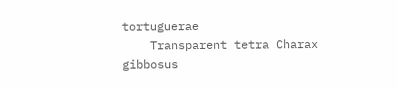tortuguerae
    Transparent tetra Charax gibbosus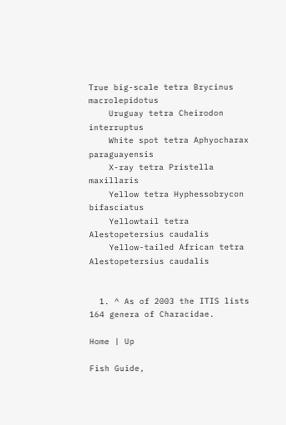True big-scale tetra Brycinus macrolepidotus
    Uruguay tetra Cheirodon interruptus
    White spot tetra Aphyocharax paraguayensis
    X-ray tetra Pristella maxillaris
    Yellow tetra Hyphessobrycon bifasciatus
    Yellowtail tetra Alestopetersius caudalis
    Yellow-tailed African tetra Alestopetersius caudalis


  1. ^ As of 2003 the ITIS lists 164 genera of Characidae.

Home | Up

Fish Guide,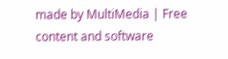made by MultiMedia | Free content and software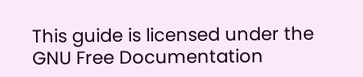This guide is licensed under the GNU Free Documentation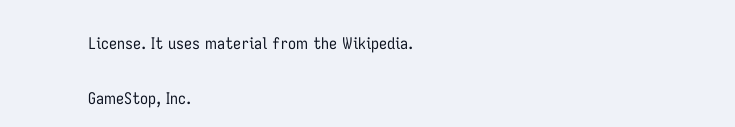License. It uses material from the Wikipedia.

GameStop, Inc.